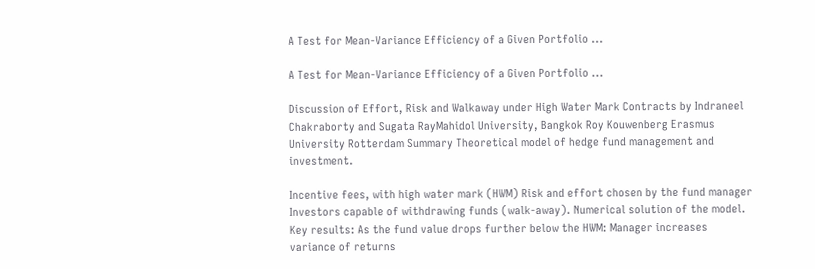A Test for Mean-Variance Efficiency of a Given Portfolio ...

A Test for Mean-Variance Efficiency of a Given Portfolio ...

Discussion of Effort, Risk and Walkaway under High Water Mark Contracts by Indraneel Chakraborty and Sugata RayMahidol University, Bangkok Roy Kouwenberg Erasmus University Rotterdam Summary Theoretical model of hedge fund management and investment.

Incentive fees, with high water mark (HWM) Risk and effort chosen by the fund manager Investors capable of withdrawing funds (walk-away). Numerical solution of the model. Key results: As the fund value drops further below the HWM: Manager increases variance of returns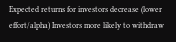Expected returns for investors decrease (lower effort/alpha) Investors more likely to withdraw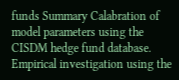funds Summary Calabration of model parameters using the CISDM hedge fund database. Empirical investigation using the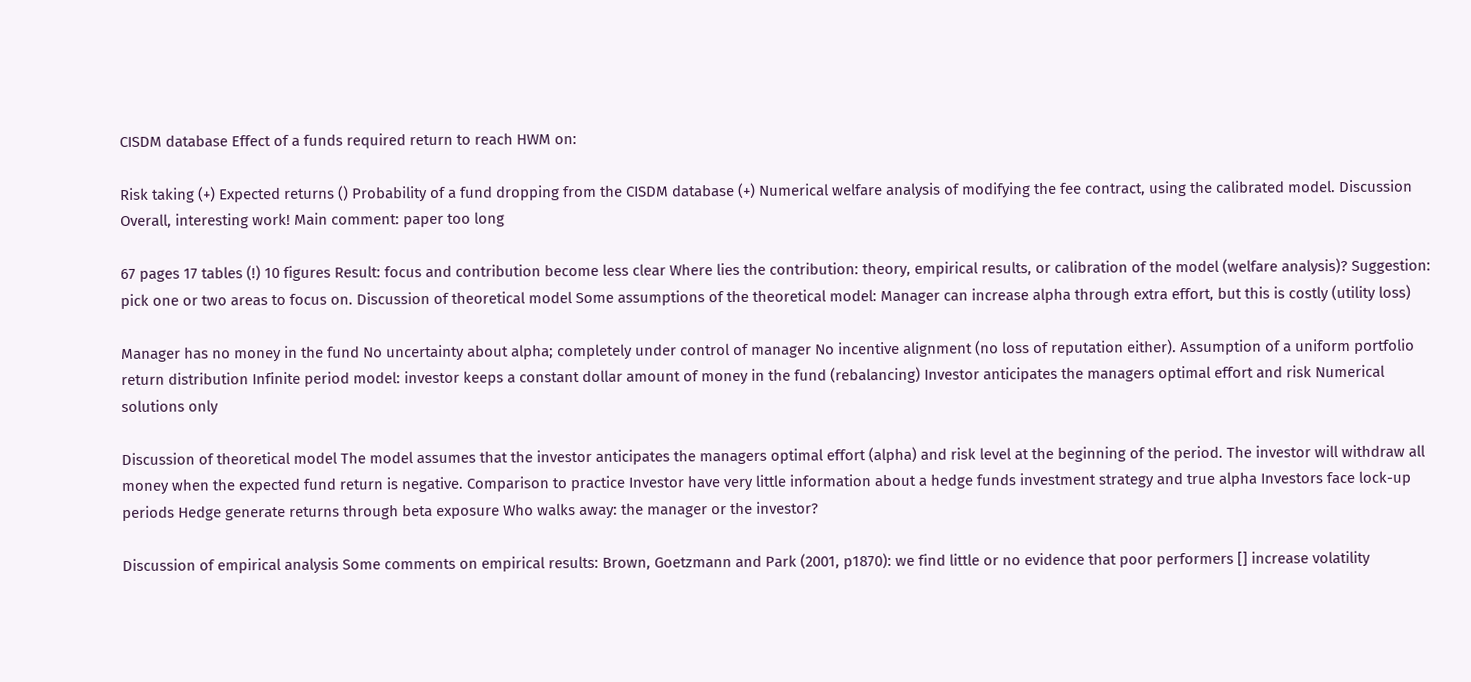CISDM database Effect of a funds required return to reach HWM on:

Risk taking (+) Expected returns () Probability of a fund dropping from the CISDM database (+) Numerical welfare analysis of modifying the fee contract, using the calibrated model. Discussion Overall, interesting work! Main comment: paper too long

67 pages 17 tables (!) 10 figures Result: focus and contribution become less clear Where lies the contribution: theory, empirical results, or calibration of the model (welfare analysis)? Suggestion: pick one or two areas to focus on. Discussion of theoretical model Some assumptions of the theoretical model: Manager can increase alpha through extra effort, but this is costly (utility loss)

Manager has no money in the fund No uncertainty about alpha; completely under control of manager No incentive alignment (no loss of reputation either). Assumption of a uniform portfolio return distribution Infinite period model: investor keeps a constant dollar amount of money in the fund (rebalancing) Investor anticipates the managers optimal effort and risk Numerical solutions only

Discussion of theoretical model The model assumes that the investor anticipates the managers optimal effort (alpha) and risk level at the beginning of the period. The investor will withdraw all money when the expected fund return is negative. Comparison to practice Investor have very little information about a hedge funds investment strategy and true alpha Investors face lock-up periods Hedge generate returns through beta exposure Who walks away: the manager or the investor?

Discussion of empirical analysis Some comments on empirical results: Brown, Goetzmann and Park (2001, p1870): we find little or no evidence that poor performers [] increase volatility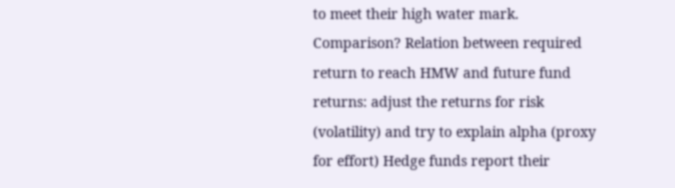to meet their high water mark. Comparison? Relation between required return to reach HMW and future fund returns: adjust the returns for risk (volatility) and try to explain alpha (proxy for effort) Hedge funds report their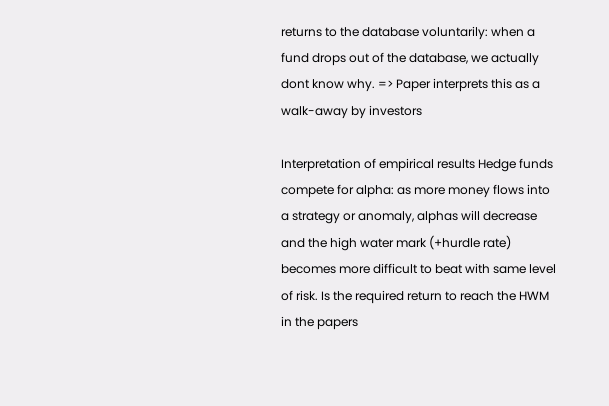returns to the database voluntarily: when a fund drops out of the database, we actually dont know why. => Paper interprets this as a walk-away by investors

Interpretation of empirical results Hedge funds compete for alpha: as more money flows into a strategy or anomaly, alphas will decrease and the high water mark (+hurdle rate) becomes more difficult to beat with same level of risk. Is the required return to reach the HWM in the papers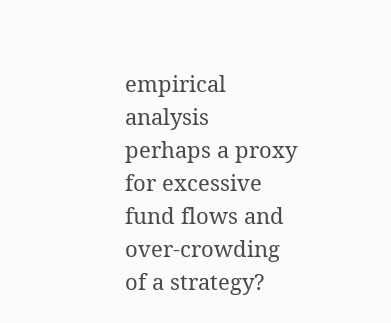empirical analysis perhaps a proxy for excessive fund flows and over-crowding of a strategy?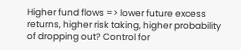Higher fund flows => lower future excess returns, higher risk taking, higher probability of dropping out? Control for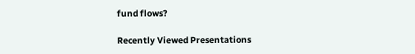fund flows?

Recently Viewed Presentations